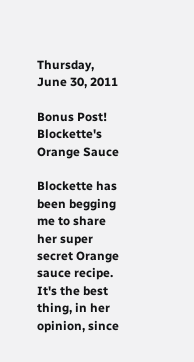Thursday, June 30, 2011

Bonus Post! Blockette's Orange Sauce

Blockette has been begging me to share her super secret Orange sauce recipe.
It's the best thing, in her opinion, since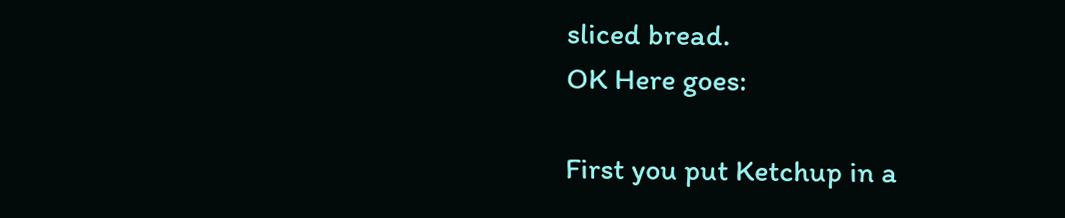sliced bread.
OK Here goes:

First you put Ketchup in a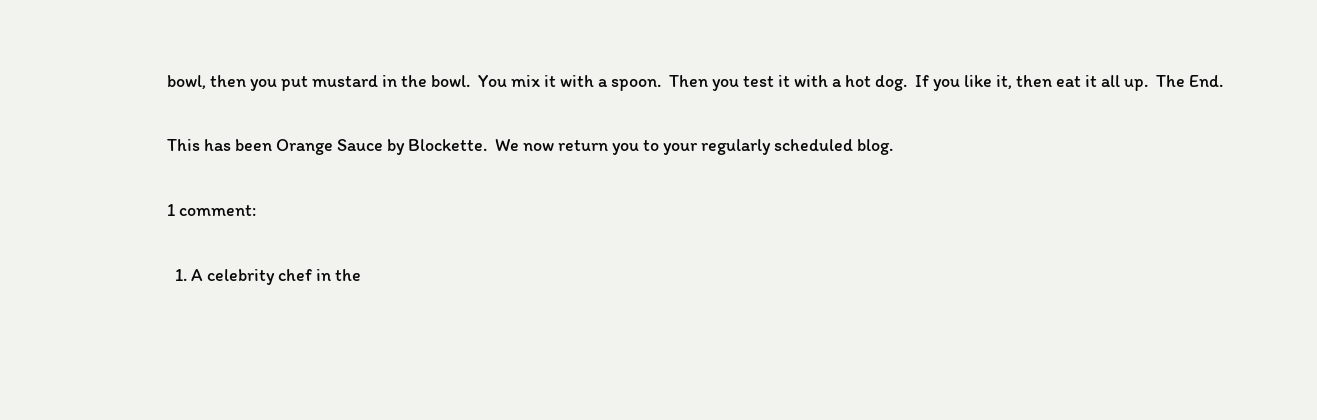bowl, then you put mustard in the bowl.  You mix it with a spoon.  Then you test it with a hot dog.  If you like it, then eat it all up.  The End.

This has been Orange Sauce by Blockette.  We now return you to your regularly scheduled blog.

1 comment:

  1. A celebrity chef in the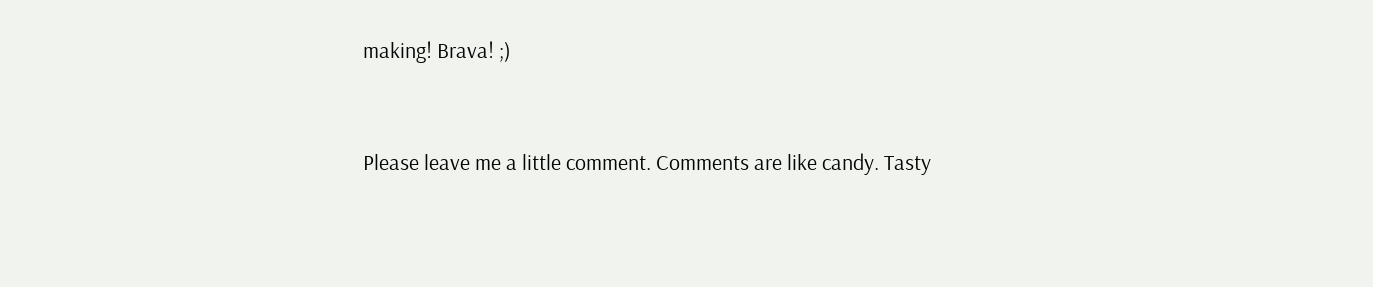making! Brava! ;)


Please leave me a little comment. Comments are like candy. Tasty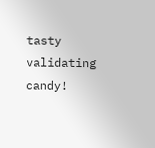tasty validating candy!